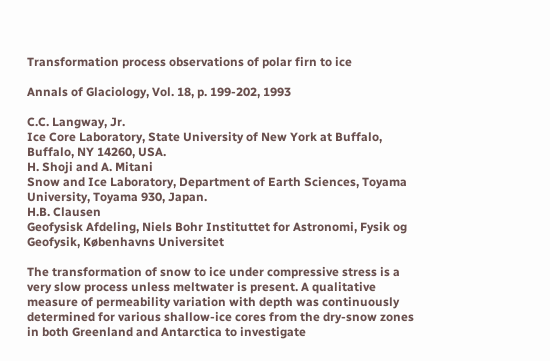Transformation process observations of polar firn to ice

Annals of Glaciology, Vol. 18, p. 199-202, 1993

C.C. Langway, Jr.
Ice Core Laboratory, State University of New York at Buffalo, Buffalo, NY 14260, USA.
H. Shoji and A. Mitani
Snow and Ice Laboratory, Department of Earth Sciences, Toyama University, Toyama 930, Japan.
H.B. Clausen
Geofysisk Afdeling, Niels Bohr Instituttet for Astronomi, Fysik og Geofysik, Københavns Universitet

The transformation of snow to ice under compressive stress is a very slow process unless meltwater is present. A qualitative measure of permeability variation with depth was continuously determined for various shallow-ice cores from the dry-snow zones in both Greenland and Antarctica to investigate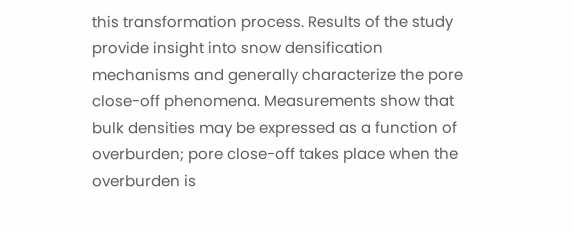this transformation process. Results of the study provide insight into snow densification mechanisms and generally characterize the pore close-off phenomena. Measurements show that bulk densities may be expressed as a function of overburden; pore close-off takes place when the overburden is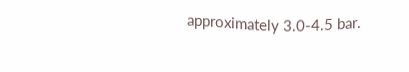approximately 3.0-4.5 bar.